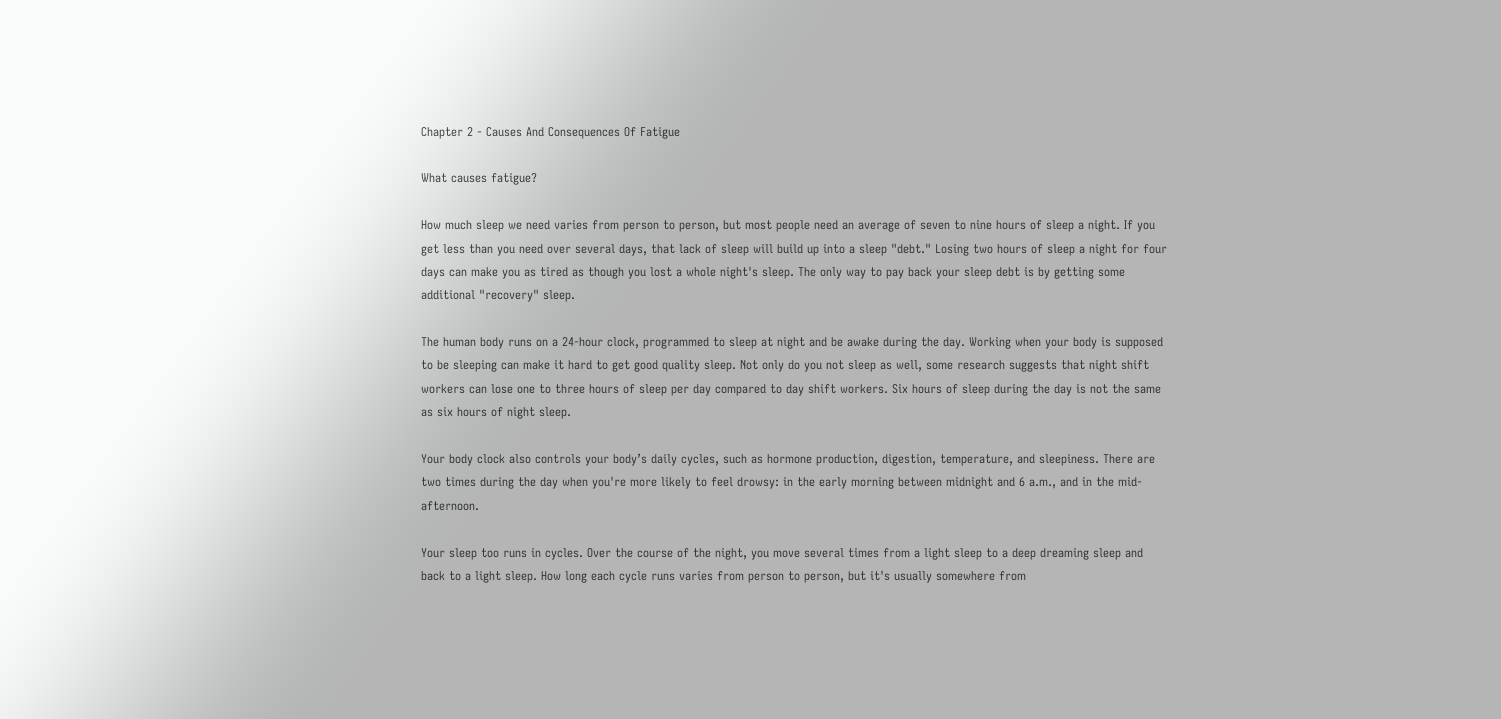Chapter 2 - Causes And Consequences Of Fatigue

What causes fatigue?

How much sleep we need varies from person to person, but most people need an average of seven to nine hours of sleep a night. If you get less than you need over several days, that lack of sleep will build up into a sleep "debt." Losing two hours of sleep a night for four days can make you as tired as though you lost a whole night's sleep. The only way to pay back your sleep debt is by getting some additional "recovery" sleep.

The human body runs on a 24-hour clock, programmed to sleep at night and be awake during the day. Working when your body is supposed to be sleeping can make it hard to get good quality sleep. Not only do you not sleep as well, some research suggests that night shift workers can lose one to three hours of sleep per day compared to day shift workers. Six hours of sleep during the day is not the same as six hours of night sleep.

Your body clock also controls your body’s daily cycles, such as hormone production, digestion, temperature, and sleepiness. There are two times during the day when you're more likely to feel drowsy: in the early morning between midnight and 6 a.m., and in the mid-afternoon.

Your sleep too runs in cycles. Over the course of the night, you move several times from a light sleep to a deep dreaming sleep and back to a light sleep. How long each cycle runs varies from person to person, but it's usually somewhere from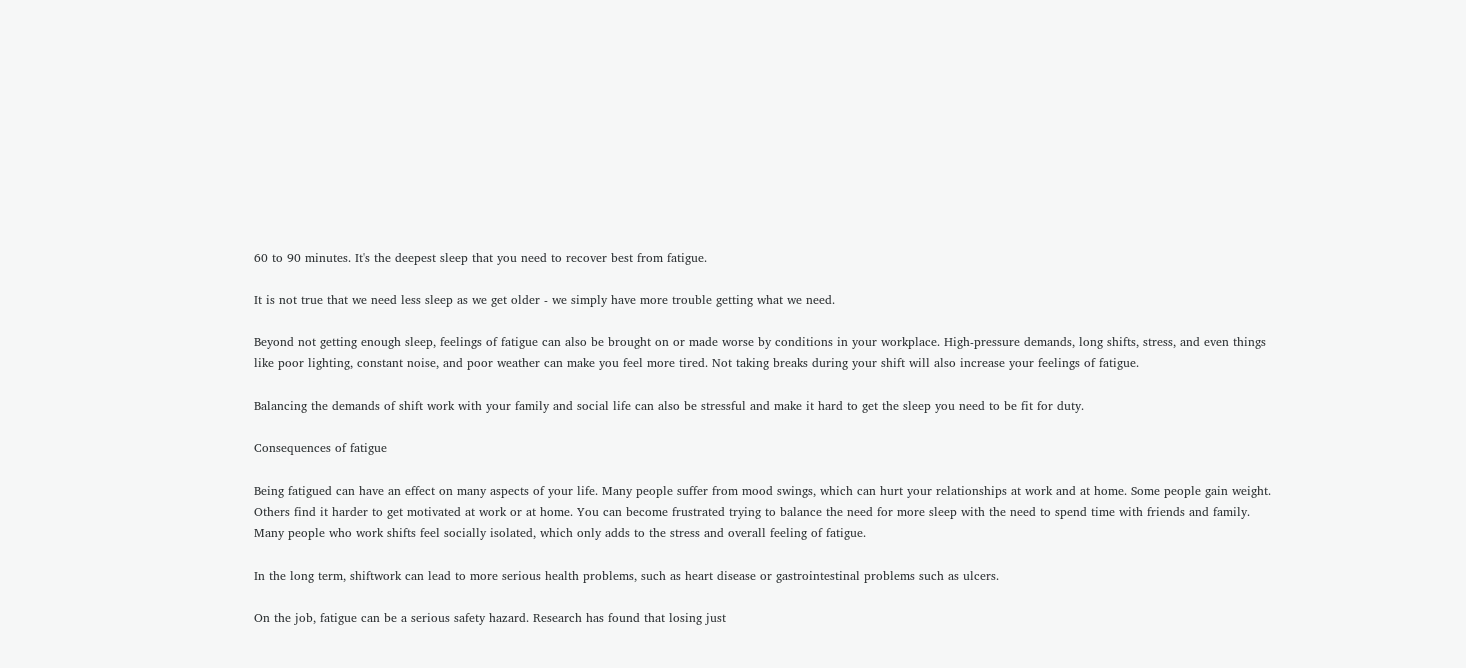60 to 90 minutes. It's the deepest sleep that you need to recover best from fatigue.

It is not true that we need less sleep as we get older - we simply have more trouble getting what we need.

Beyond not getting enough sleep, feelings of fatigue can also be brought on or made worse by conditions in your workplace. High-pressure demands, long shifts, stress, and even things like poor lighting, constant noise, and poor weather can make you feel more tired. Not taking breaks during your shift will also increase your feelings of fatigue.

Balancing the demands of shift work with your family and social life can also be stressful and make it hard to get the sleep you need to be fit for duty.

Consequences of fatigue

Being fatigued can have an effect on many aspects of your life. Many people suffer from mood swings, which can hurt your relationships at work and at home. Some people gain weight. Others find it harder to get motivated at work or at home. You can become frustrated trying to balance the need for more sleep with the need to spend time with friends and family. Many people who work shifts feel socially isolated, which only adds to the stress and overall feeling of fatigue.

In the long term, shiftwork can lead to more serious health problems, such as heart disease or gastrointestinal problems such as ulcers.

On the job, fatigue can be a serious safety hazard. Research has found that losing just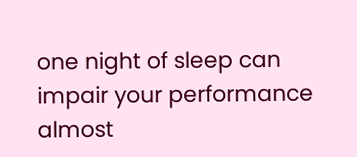one night of sleep can impair your performance almost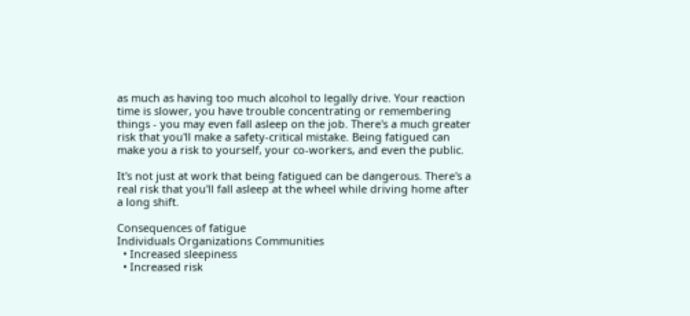as much as having too much alcohol to legally drive. Your reaction time is slower, you have trouble concentrating or remembering things - you may even fall asleep on the job. There's a much greater risk that you'll make a safety-critical mistake. Being fatigued can make you a risk to yourself, your co-workers, and even the public.

It's not just at work that being fatigued can be dangerous. There's a real risk that you'll fall asleep at the wheel while driving home after a long shift.

Consequences of fatigue
Individuals Organizations Communities
  • Increased sleepiness
  • Increased risk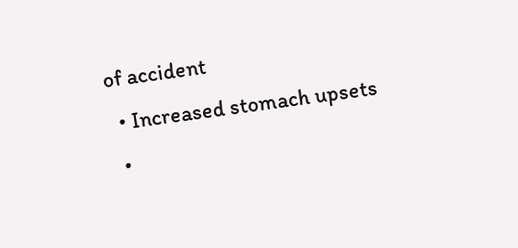of accident
  • Increased stomach upsets
  •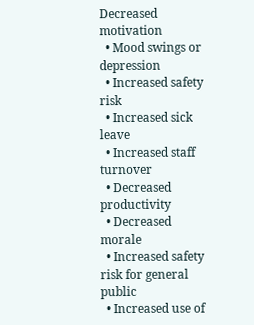Decreased motivation
  • Mood swings or depression
  • Increased safety risk
  • Increased sick leave
  • Increased staff turnover
  • Decreased productivity
  • Decreased morale
  • Increased safety risk for general public
  • Increased use of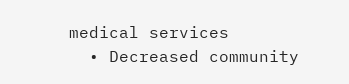medical services
  • Decreased community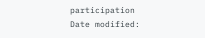participation
Date modified: